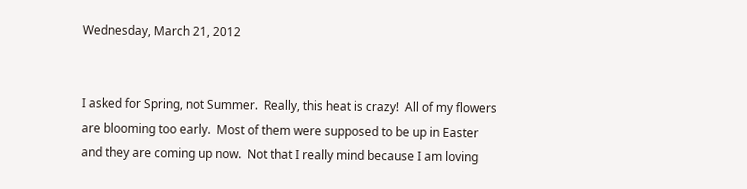Wednesday, March 21, 2012


I asked for Spring, not Summer.  Really, this heat is crazy!  All of my flowers are blooming too early.  Most of them were supposed to be up in Easter and they are coming up now.  Not that I really mind because I am loving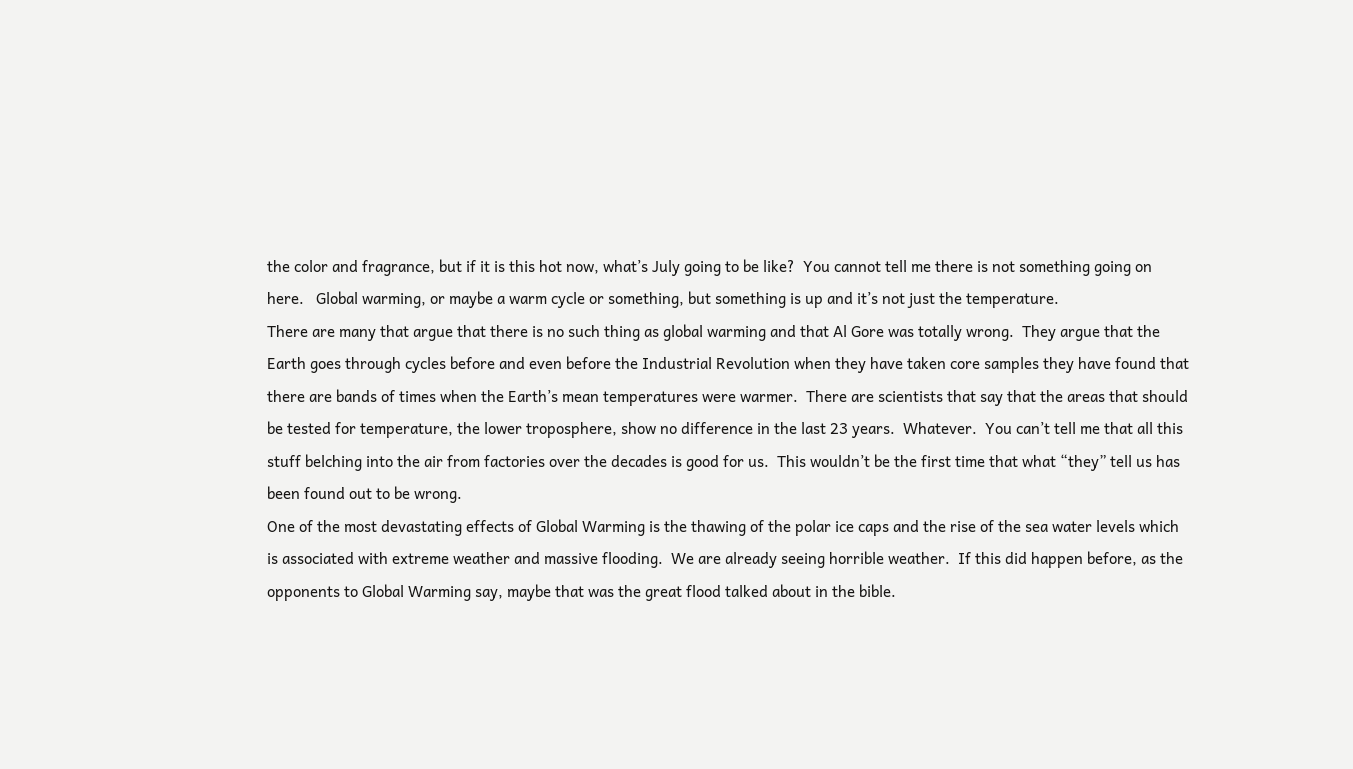the color and fragrance, but if it is this hot now, what’s July going to be like?  You cannot tell me there is not something going on here.   Global warming, or maybe a warm cycle or something, but something is up and it’s not just the temperature.
There are many that argue that there is no such thing as global warming and that Al Gore was totally wrong.  They argue that the Earth goes through cycles before and even before the Industrial Revolution when they have taken core samples they have found that there are bands of times when the Earth’s mean temperatures were warmer.  There are scientists that say that the areas that should be tested for temperature, the lower troposphere, show no difference in the last 23 years.  Whatever.  You can’t tell me that all this stuff belching into the air from factories over the decades is good for us.  This wouldn’t be the first time that what “they” tell us has been found out to be wrong.
One of the most devastating effects of Global Warming is the thawing of the polar ice caps and the rise of the sea water levels which is associated with extreme weather and massive flooding.  We are already seeing horrible weather.  If this did happen before, as the opponents to Global Warming say, maybe that was the great flood talked about in the bible.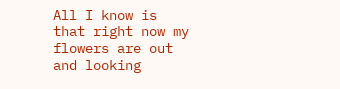All I know is that right now my flowers are out and looking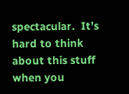spectacular.  It’s hard to think about this stuff when you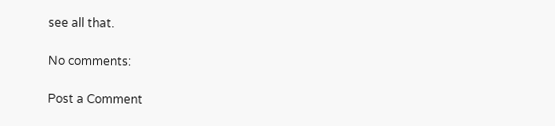see all that.

No comments:

Post a Comment